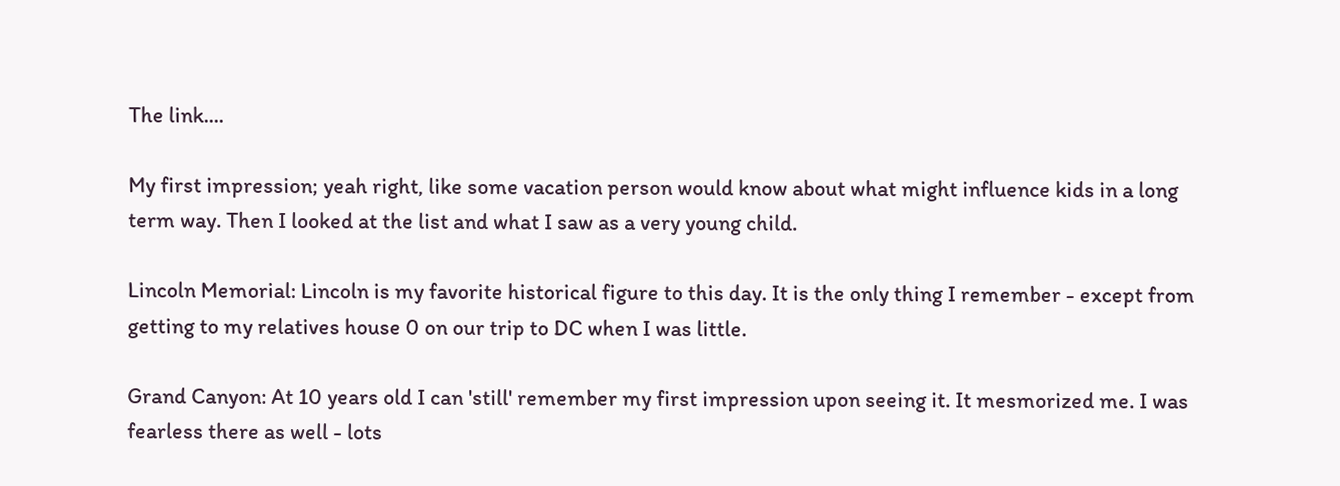The link....

My first impression; yeah right, like some vacation person would know about what might influence kids in a long term way. Then I looked at the list and what I saw as a very young child.

Lincoln Memorial: Lincoln is my favorite historical figure to this day. It is the only thing I remember - except from getting to my relatives house 0 on our trip to DC when I was little.

Grand Canyon: At 10 years old I can 'still' remember my first impression upon seeing it. It mesmorized me. I was fearless there as well - lots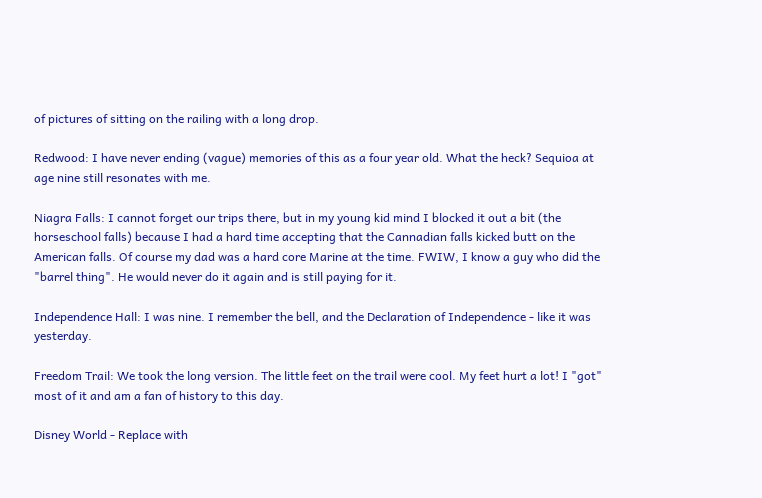of pictures of sitting on the railing with a long drop.

Redwood: I have never ending (vague) memories of this as a four year old. What the heck? Sequioa at age nine still resonates with me.

Niagra Falls: I cannot forget our trips there, but in my young kid mind I blocked it out a bit (the horseschool falls) because I had a hard time accepting that the Cannadian falls kicked butt on the American falls. Of course my dad was a hard core Marine at the time. FWIW, I know a guy who did the "barrel thing". He would never do it again and is still paying for it.

Independence Hall: I was nine. I remember the bell, and the Declaration of Independence - like it was yesterday.

Freedom Trail: We took the long version. The little feet on the trail were cool. My feet hurt a lot! I "got" most of it and am a fan of history to this day.

Disney World - Replace with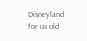Disneyland for us old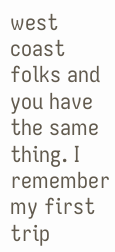west coast folks and you have the same thing. I remember my first trip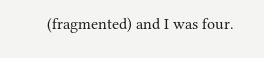(fragmented) and I was four.